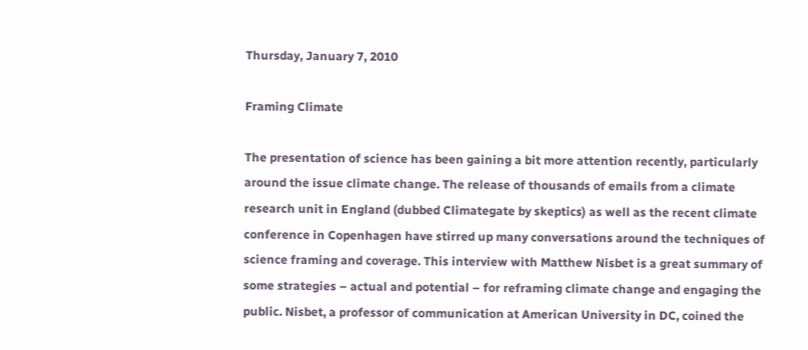Thursday, January 7, 2010

Framing Climate

The presentation of science has been gaining a bit more attention recently, particularly around the issue climate change. The release of thousands of emails from a climate research unit in England (dubbed Climategate by skeptics) as well as the recent climate conference in Copenhagen have stirred up many conversations around the techniques of science framing and coverage. This interview with Matthew Nisbet is a great summary of some strategies – actual and potential – for reframing climate change and engaging the public. Nisbet, a professor of communication at American University in DC, coined the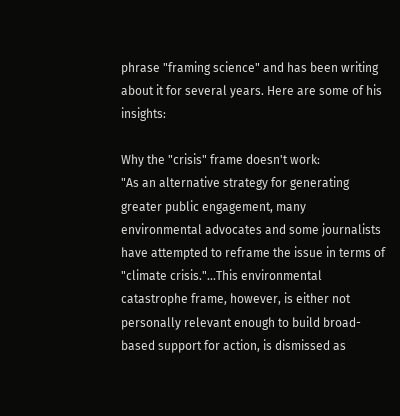phrase "framing science" and has been writing about it for several years. Here are some of his insights:

Why the "crisis" frame doesn't work:
"As an alternative strategy for generating greater public engagement, many environmental advocates and some journalists have attempted to reframe the issue in terms of "climate crisis."...This environmental catastrophe frame, however, is either not personally relevant enough to build broad-based support for action, is dismissed as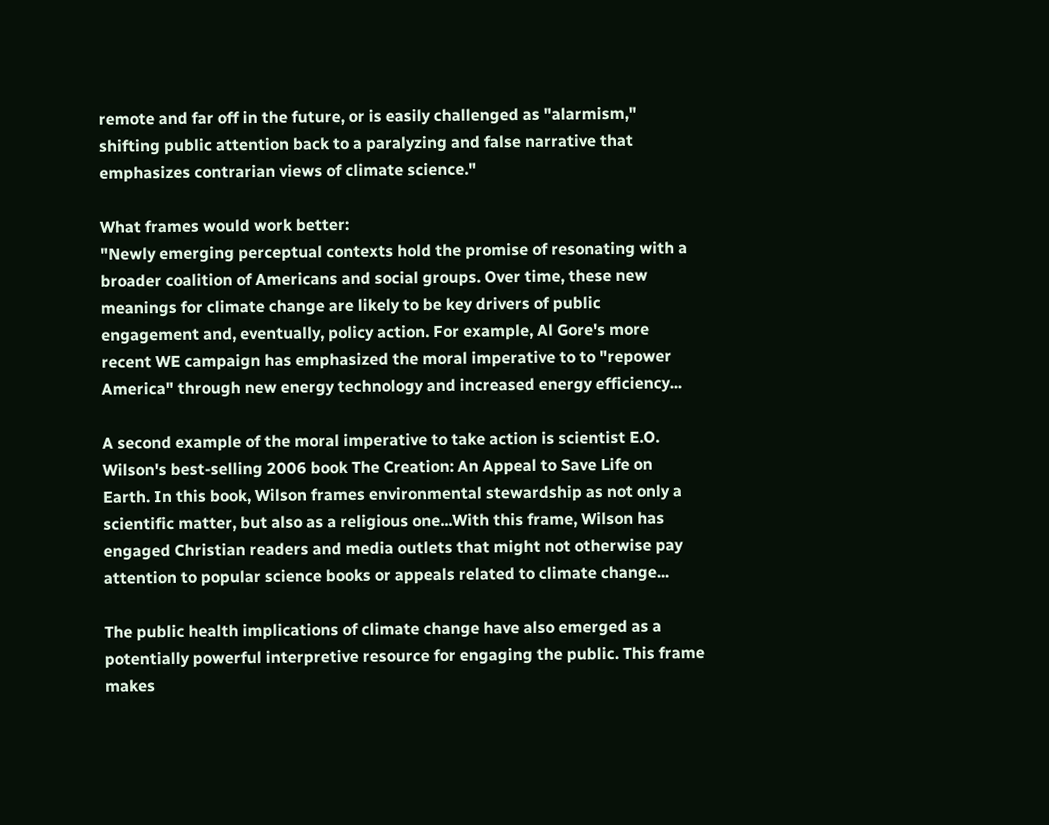remote and far off in the future, or is easily challenged as "alarmism," shifting public attention back to a paralyzing and false narrative that emphasizes contrarian views of climate science."

What frames would work better:
"Newly emerging perceptual contexts hold the promise of resonating with a broader coalition of Americans and social groups. Over time, these new meanings for climate change are likely to be key drivers of public engagement and, eventually, policy action. For example, Al Gore's more recent WE campaign has emphasized the moral imperative to to "repower America" through new energy technology and increased energy efficiency...

A second example of the moral imperative to take action is scientist E.O. Wilson's best-selling 2006 book The Creation: An Appeal to Save Life on Earth. In this book, Wilson frames environmental stewardship as not only a scientific matter, but also as a religious one...With this frame, Wilson has engaged Christian readers and media outlets that might not otherwise pay attention to popular science books or appeals related to climate change...

The public health implications of climate change have also emerged as a potentially powerful interpretive resource for engaging the public. This frame makes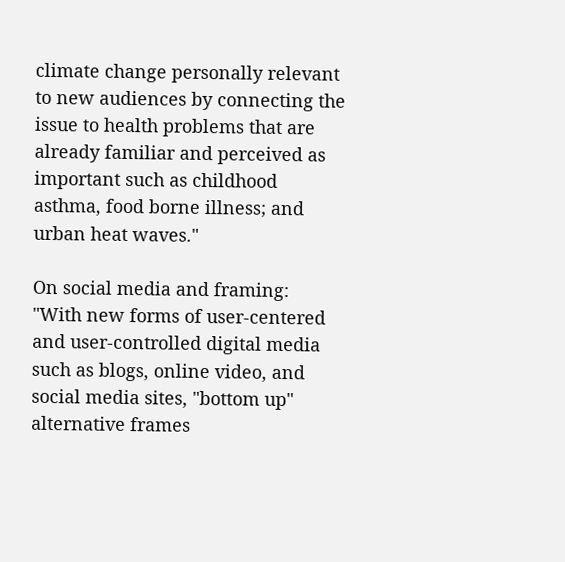climate change personally relevant to new audiences by connecting the issue to health problems that are already familiar and perceived as important such as childhood asthma, food borne illness; and urban heat waves."

On social media and framing:
"With new forms of user-centered and user-controlled digital media such as blogs, online video, and social media sites, "bottom up" alternative frames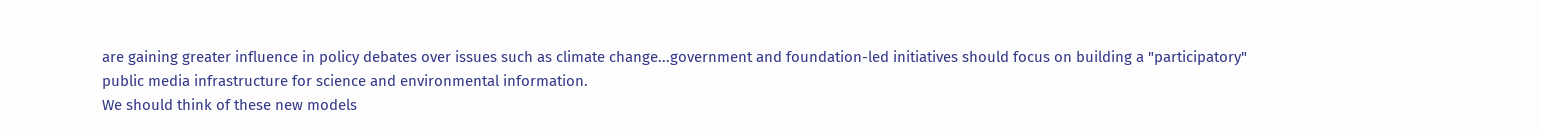are gaining greater influence in policy debates over issues such as climate change...government and foundation-led initiatives should focus on building a "participatory" public media infrastructure for science and environmental information.
We should think of these new models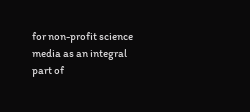for non-profit science media as an integral part of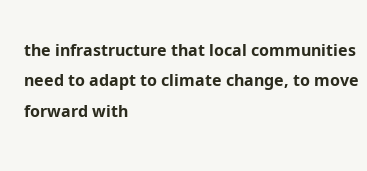the infrastructure that local communities need to adapt to climate change, to move forward with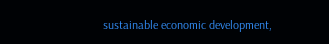sustainable economic development,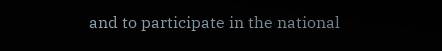and to participate in the national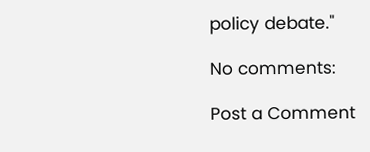policy debate."

No comments:

Post a Comment